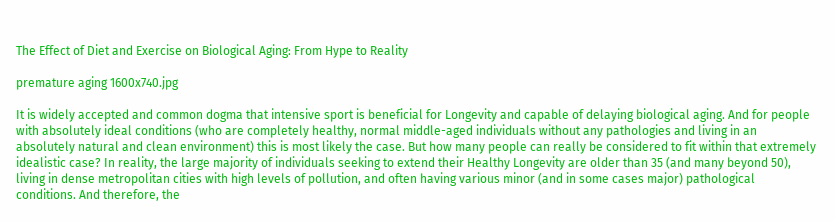The Effect of Diet and Exercise on Biological Aging: From Hype to Reality

premature aging 1600x740.jpg

It is widely accepted and common dogma that intensive sport is beneficial for Longevity and capable of delaying biological aging. And for people with absolutely ideal conditions (who are completely healthy, normal middle-aged individuals without any pathologies and living in an absolutely natural and clean environment) this is most likely the case. But how many people can really be considered to fit within that extremely idealistic case? In reality, the large majority of individuals seeking to extend their Healthy Longevity are older than 35 (and many beyond 50), living in dense metropolitan cities with high levels of pollution, and often having various minor (and in some cases major) pathological conditions. And therefore, the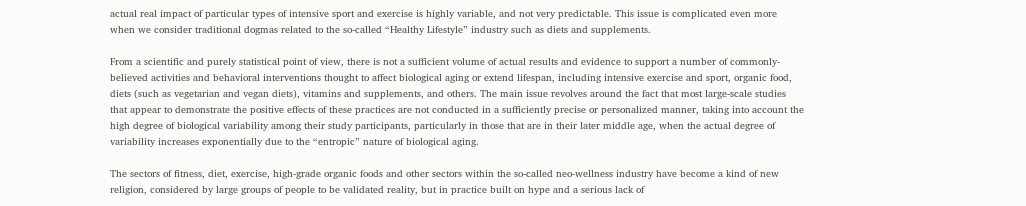actual real impact of particular types of intensive sport and exercise is highly variable, and not very predictable. This issue is complicated even more when we consider traditional dogmas related to the so-called “Healthy Lifestyle” industry such as diets and supplements.

From a scientific and purely statistical point of view, there is not a sufficient volume of actual results and evidence to support a number of commonly-believed activities and behavioral interventions thought to affect biological aging or extend lifespan, including intensive exercise and sport, organic food, diets (such as vegetarian and vegan diets), vitamins and supplements, and others. The main issue revolves around the fact that most large-scale studies that appear to demonstrate the positive effects of these practices are not conducted in a sufficiently precise or personalized manner, taking into account the high degree of biological variability among their study participants, particularly in those that are in their later middle age, when the actual degree of variability increases exponentially due to the “entropic” nature of biological aging.

The sectors of fitness, diet, exercise, high-grade organic foods and other sectors within the so-called neo-wellness industry have become a kind of new religion, considered by large groups of people to be validated reality, but in practice built on hype and a serious lack of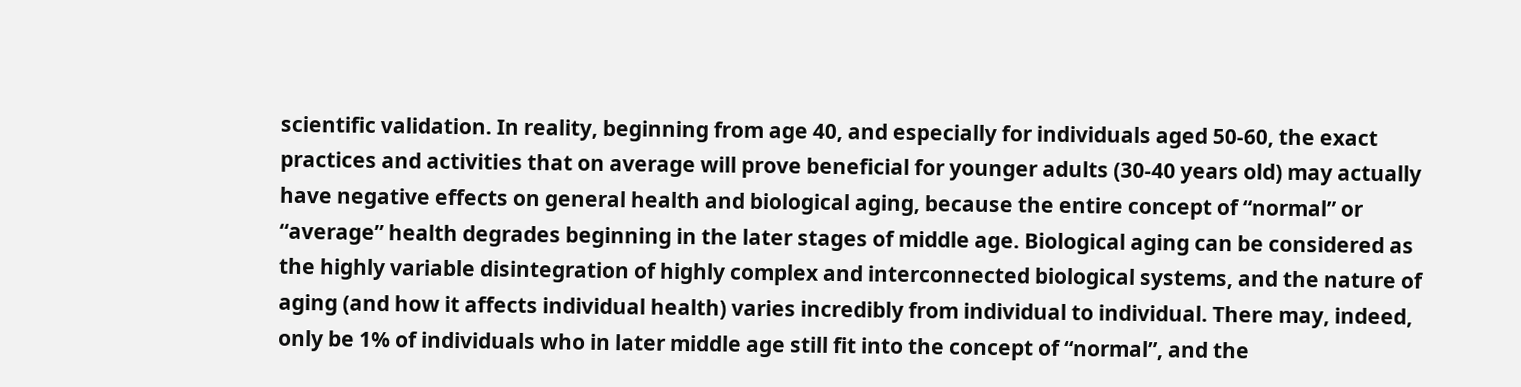scientific validation. In reality, beginning from age 40, and especially for individuals aged 50-60, the exact practices and activities that on average will prove beneficial for younger adults (30-40 years old) may actually have negative effects on general health and biological aging, because the entire concept of “normal” or “average” health degrades beginning in the later stages of middle age. Biological aging can be considered as the highly variable disintegration of highly complex and interconnected biological systems, and the nature of aging (and how it affects individual health) varies incredibly from individual to individual. There may, indeed, only be 1% of individuals who in later middle age still fit into the concept of “normal”, and the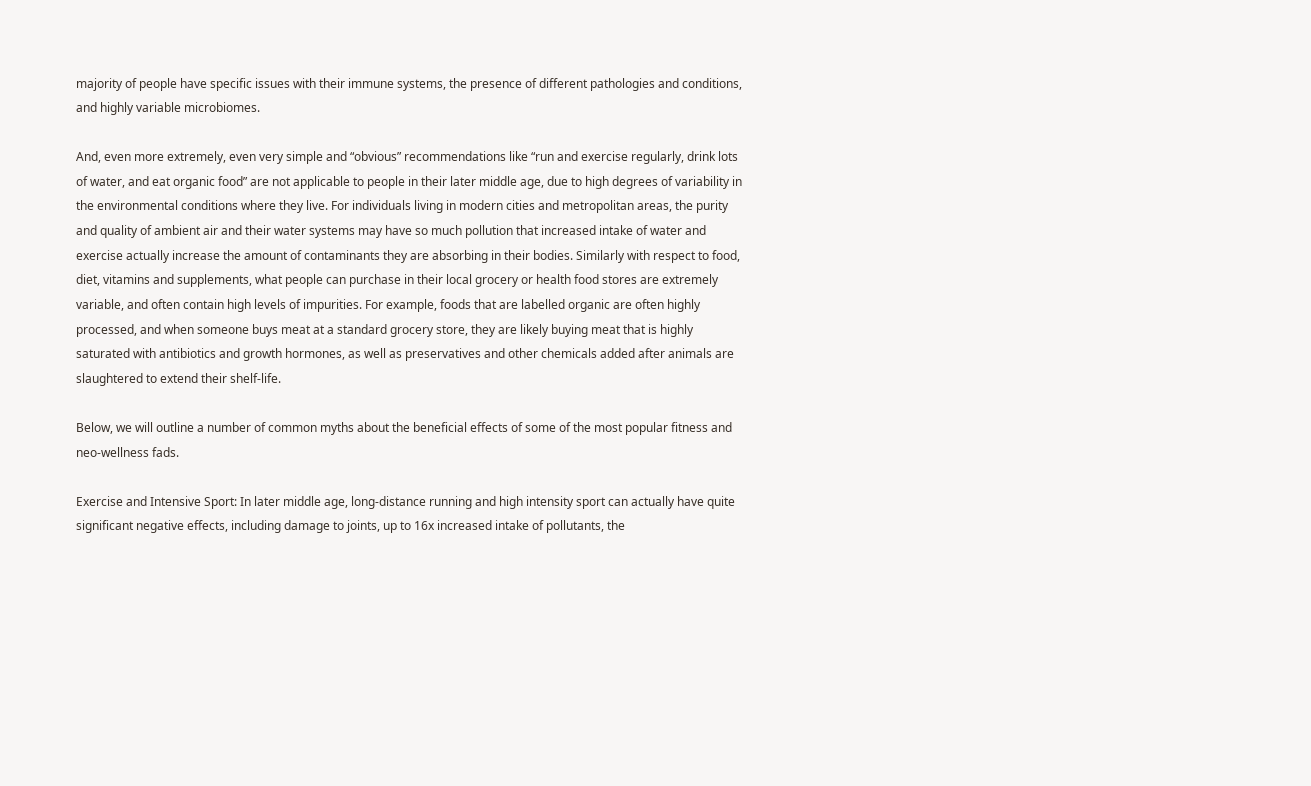majority of people have specific issues with their immune systems, the presence of different pathologies and conditions, and highly variable microbiomes.

And, even more extremely, even very simple and “obvious” recommendations like “run and exercise regularly, drink lots of water, and eat organic food” are not applicable to people in their later middle age, due to high degrees of variability in the environmental conditions where they live. For individuals living in modern cities and metropolitan areas, the purity and quality of ambient air and their water systems may have so much pollution that increased intake of water and exercise actually increase the amount of contaminants they are absorbing in their bodies. Similarly with respect to food, diet, vitamins and supplements, what people can purchase in their local grocery or health food stores are extremely variable, and often contain high levels of impurities. For example, foods that are labelled organic are often highly processed, and when someone buys meat at a standard grocery store, they are likely buying meat that is highly saturated with antibiotics and growth hormones, as well as preservatives and other chemicals added after animals are slaughtered to extend their shelf-life.

Below, we will outline a number of common myths about the beneficial effects of some of the most popular fitness and neo-wellness fads.

Exercise and Intensive Sport: In later middle age, long-distance running and high intensity sport can actually have quite significant negative effects, including damage to joints, up to 16x increased intake of pollutants, the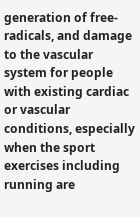generation of free-radicals, and damage to the vascular system for people with existing cardiac or vascular conditions, especially when the sport exercises including running are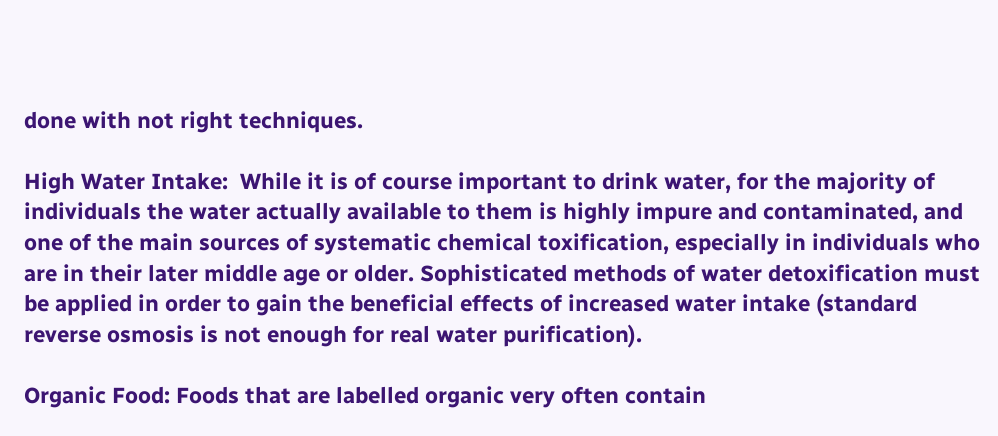done with not right techniques.

High Water Intake:  While it is of course important to drink water, for the majority of individuals the water actually available to them is highly impure and contaminated, and one of the main sources of systematic chemical toxification, especially in individuals who are in their later middle age or older. Sophisticated methods of water detoxification must be applied in order to gain the beneficial effects of increased water intake (standard reverse osmosis is not enough for real water purification).

Organic Food: Foods that are labelled organic very often contain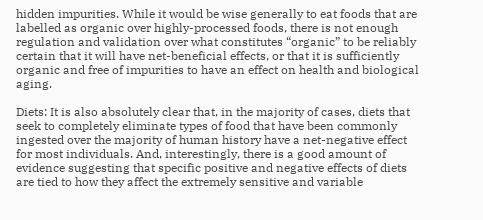hidden impurities. While it would be wise generally to eat foods that are labelled as organic over highly-processed foods, there is not enough regulation and validation over what constitutes “organic” to be reliably certain that it will have net-beneficial effects, or that it is sufficiently organic and free of impurities to have an effect on health and biological aging.

Diets: It is also absolutely clear that, in the majority of cases, diets that seek to completely eliminate types of food that have been commonly ingested over the majority of human history have a net-negative effect for most individuals. And, interestingly, there is a good amount of evidence suggesting that specific positive and negative effects of diets are tied to how they affect the extremely sensitive and variable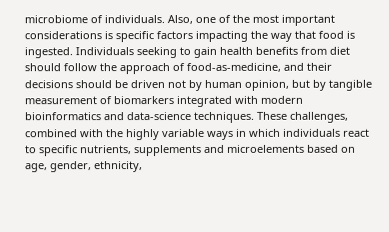microbiome of individuals. Also, one of the most important considerations is specific factors impacting the way that food is ingested. Individuals seeking to gain health benefits from diet should follow the approach of food-as-medicine, and their decisions should be driven not by human opinion, but by tangible measurement of biomarkers integrated with modern bioinformatics and data-science techniques. These challenges, combined with the highly variable ways in which individuals react to specific nutrients, supplements and microelements based on age, gender, ethnicity,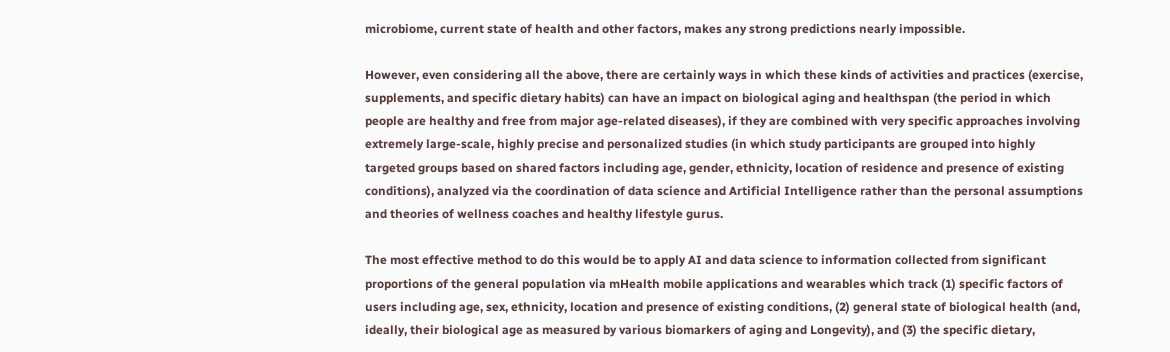microbiome, current state of health and other factors, makes any strong predictions nearly impossible.

However, even considering all the above, there are certainly ways in which these kinds of activities and practices (exercise, supplements, and specific dietary habits) can have an impact on biological aging and healthspan (the period in which people are healthy and free from major age-related diseases), if they are combined with very specific approaches involving extremely large-scale, highly precise and personalized studies (in which study participants are grouped into highly targeted groups based on shared factors including age, gender, ethnicity, location of residence and presence of existing conditions), analyzed via the coordination of data science and Artificial Intelligence rather than the personal assumptions and theories of wellness coaches and healthy lifestyle gurus.

The most effective method to do this would be to apply AI and data science to information collected from significant proportions of the general population via mHealth mobile applications and wearables which track (1) specific factors of users including age, sex, ethnicity, location and presence of existing conditions, (2) general state of biological health (and, ideally, their biological age as measured by various biomarkers of aging and Longevity), and (3) the specific dietary,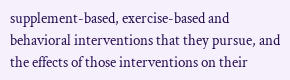supplement-based, exercise-based and behavioral interventions that they pursue, and the effects of those interventions on their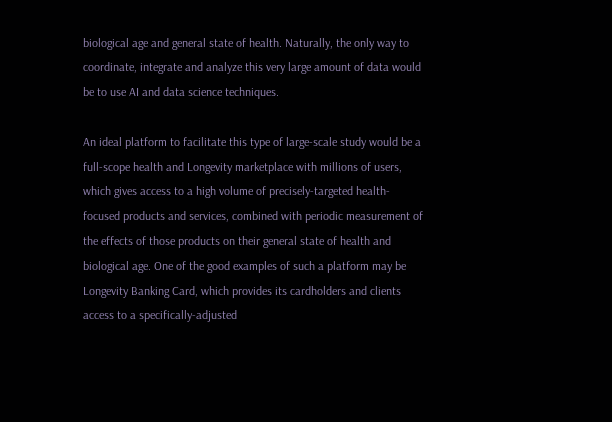biological age and general state of health. Naturally, the only way to coordinate, integrate and analyze this very large amount of data would be to use AI and data science techniques.

An ideal platform to facilitate this type of large-scale study would be a full-scope health and Longevity marketplace with millions of users, which gives access to a high volume of precisely-targeted health-focused products and services, combined with periodic measurement of the effects of those products on their general state of health and biological age. One of the good examples of such a platform may be Longevity Banking Card, which provides its cardholders and clients access to a specifically-adjusted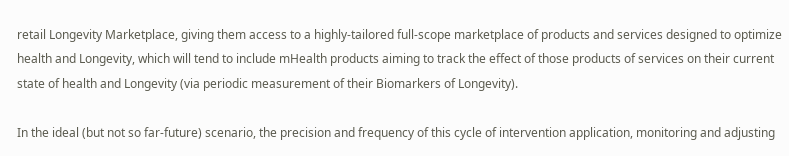retail Longevity Marketplace, giving them access to a highly-tailored full-scope marketplace of products and services designed to optimize health and Longevity, which will tend to include mHealth products aiming to track the effect of those products of services on their current state of health and Longevity (via periodic measurement of their Biomarkers of Longevity).

In the ideal (but not so far-future) scenario, the precision and frequency of this cycle of intervention application, monitoring and adjusting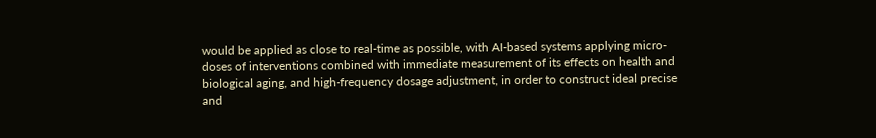would be applied as close to real-time as possible, with AI-based systems applying micro-doses of interventions combined with immediate measurement of its effects on health and biological aging, and high-frequency dosage adjustment, in order to construct ideal precise and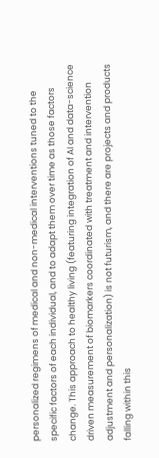personalized regimens of medical and non-medical interventions tuned to the specific factors of each individual, and to adapt them over time as those factors change. This approach to healthy living (featuring integration of AI and data-science driven measurement of biomarkers coordinated with treatment and intervention adjustment and personalization) is not futurism, and there are projects and products falling within this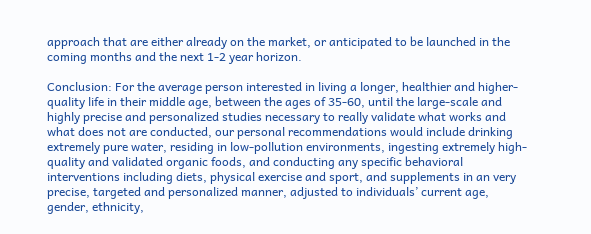approach that are either already on the market, or anticipated to be launched in the coming months and the next 1-2 year horizon.

Conclusion: For the average person interested in living a longer, healthier and higher-quality life in their middle age, between the ages of 35-60, until the large-scale and highly precise and personalized studies necessary to really validate what works and what does not are conducted, our personal recommendations would include drinking extremely pure water, residing in low-pollution environments, ingesting extremely high-quality and validated organic foods, and conducting any specific behavioral interventions including diets, physical exercise and sport, and supplements in an very precise, targeted and personalized manner, adjusted to individuals’ current age, gender, ethnicity,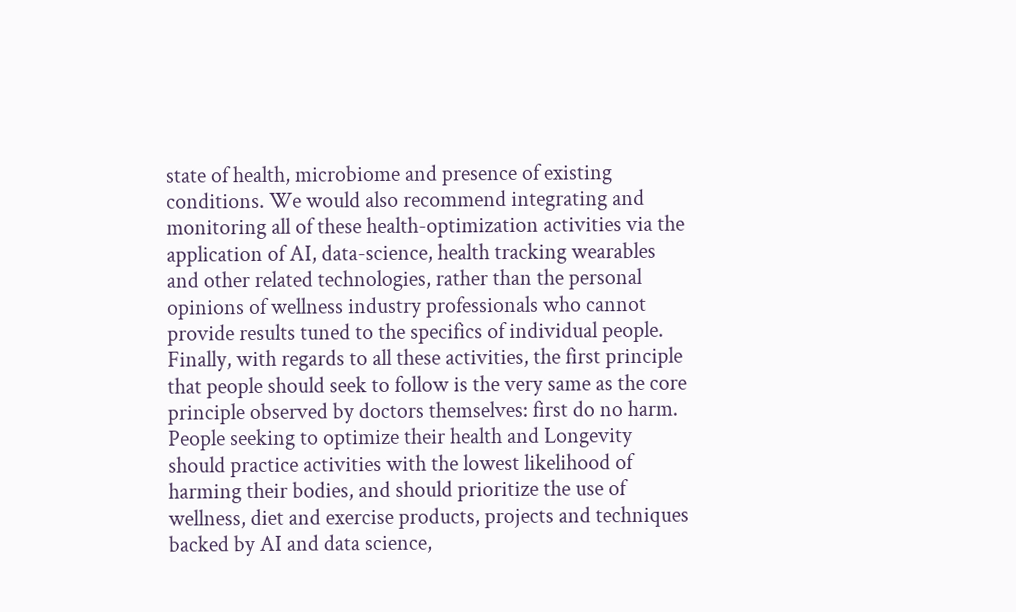state of health, microbiome and presence of existing conditions. We would also recommend integrating and monitoring all of these health-optimization activities via the application of AI, data-science, health tracking wearables and other related technologies, rather than the personal opinions of wellness industry professionals who cannot provide results tuned to the specifics of individual people. Finally, with regards to all these activities, the first principle that people should seek to follow is the very same as the core principle observed by doctors themselves: first do no harm. People seeking to optimize their health and Longevity should practice activities with the lowest likelihood of harming their bodies, and should prioritize the use of wellness, diet and exercise products, projects and techniques backed by AI and data science,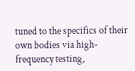tuned to the specifics of their own bodies via high-frequency testing,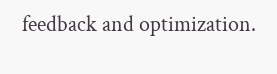feedback and optimization.